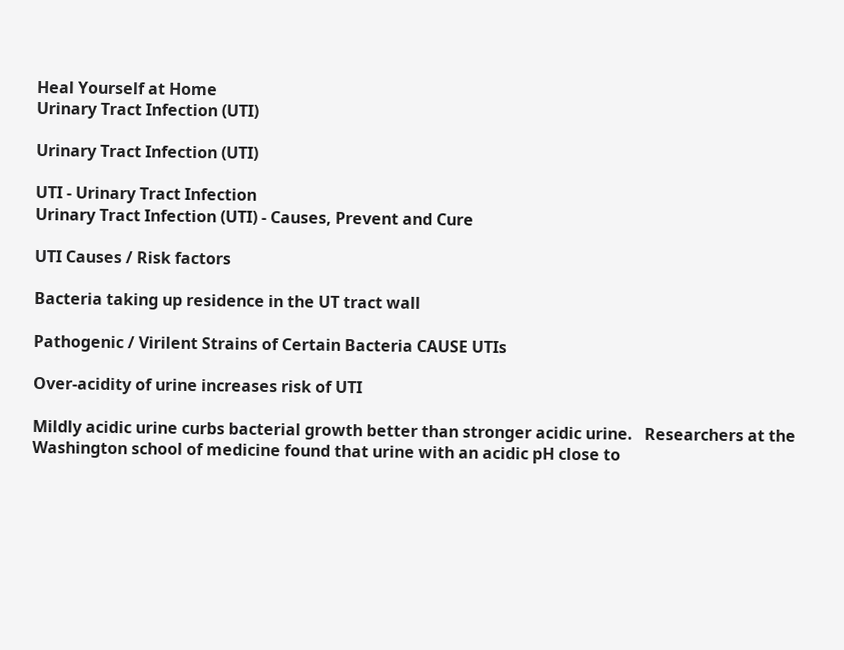Heal Yourself at Home
Urinary Tract Infection (UTI)

Urinary Tract Infection (UTI)

UTI - Urinary Tract Infection
Urinary Tract Infection (UTI) - Causes, Prevent and Cure

UTI Causes / Risk factors

Bacteria taking up residence in the UT tract wall

Pathogenic / Virilent Strains of Certain Bacteria CAUSE UTIs

Over-acidity of urine increases risk of UTI

Mildly acidic urine curbs bacterial growth better than stronger acidic urine.   Researchers at the Washington school of medicine found that urine with an acidic pH close to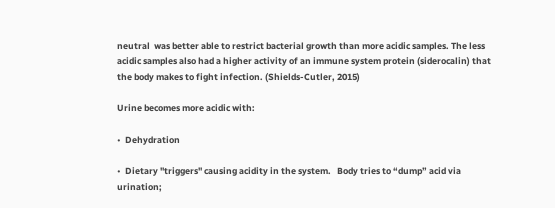neutral  was better able to restrict bacterial growth than more acidic samples. The less acidic samples also had a higher activity of an immune system protein (siderocalin) that the body makes to fight infection. (Shields-Cutler, 2015)

Urine becomes more acidic with:

•  Dehydration

•  Dietary "triggers" causing acidity in the system.   Body tries to “dump” acid via urination;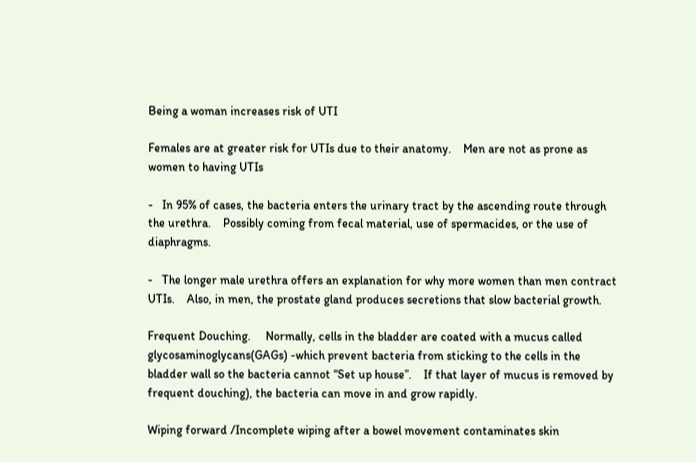Being a woman increases risk of UTI

Females are at greater risk for UTIs due to their anatomy.    Men are not as prone as women to having UTIs

-   In 95% of cases, the bacteria enters the urinary tract by the ascending route through the urethra.    Possibly coming from fecal material, use of spermacides, or the use of diaphragms.

-   The longer male urethra offers an explanation for why more women than men contract UTIs.    Also, in men, the prostate gland produces secretions that slow bacterial growth.

Frequent Douching.     Normally, cells in the bladder are coated with a mucus called glycosaminoglycans(GAGs) -which prevent bacteria from sticking to the cells in the bladder wall so the bacteria cannot “Set up house”.    If that layer of mucus is removed by frequent douching), the bacteria can move in and grow rapidly.

Wiping forward /Incomplete wiping after a bowel movement contaminates skin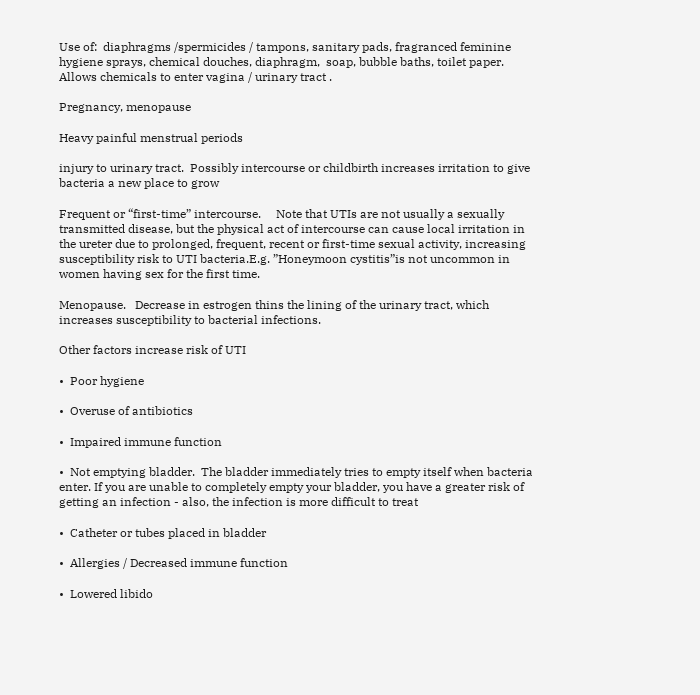Use of:  diaphragms /spermicides / tampons, sanitary pads, fragranced feminine hygiene sprays, chemical douches, diaphragm,  soap, bubble baths, toilet paper.    Allows chemicals to enter vagina / urinary tract .

Pregnancy, menopause

Heavy painful menstrual periods

injury to urinary tract.  Possibly intercourse or childbirth increases irritation to give bacteria a new place to grow

Frequent or “first-time” intercourse.     Note that UTIs are not usually a sexually transmitted disease, but the physical act of intercourse can cause local irritation in the ureter due to prolonged, frequent, recent or first-time sexual activity, increasing susceptibility risk to UTI bacteria.E.g. ”Honeymoon cystitis”is not uncommon in women having sex for the first time.

Menopause.   Decrease in estrogen thins the lining of the urinary tract, which increases susceptibility to bacterial infections.

Other factors increase risk of UTI

•  Poor hygiene

•  Overuse of antibiotics

•  Impaired immune function

•  Not emptying bladder.  The bladder immediately tries to empty itself when bacteria enter. If you are unable to completely empty your bladder, you have a greater risk of getting an infection - also, the infection is more difficult to treat

•  Catheter or tubes placed in bladder

•  Allergies / Decreased immune function

•  Lowered libido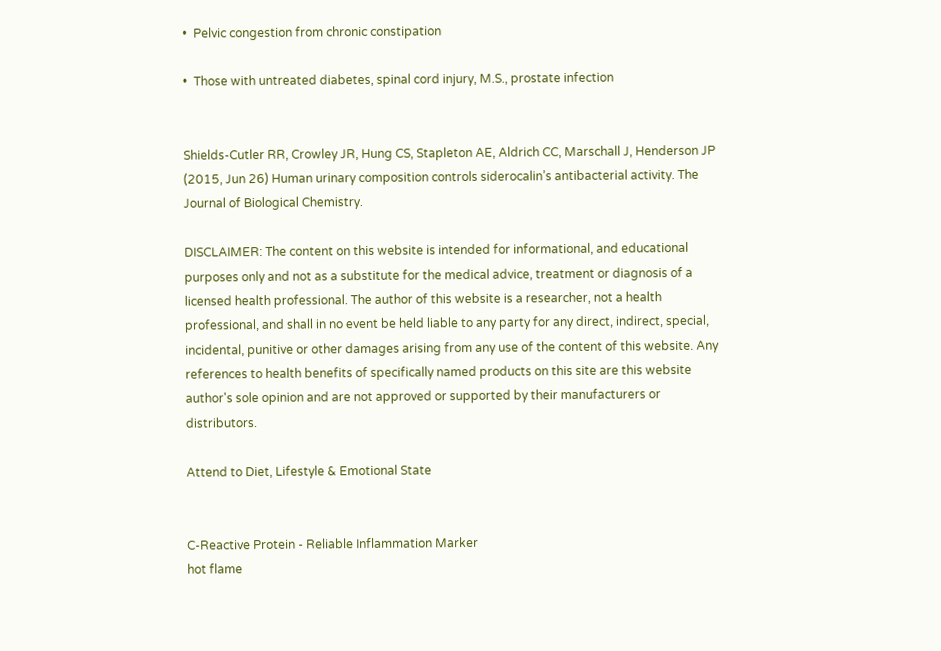•  Pelvic congestion from chronic constipation

•  Those with untreated diabetes, spinal cord injury, M.S., prostate infection


Shields-Cutler RR, Crowley JR, Hung CS, Stapleton AE, Aldrich CC, Marschall J, Henderson JP (2015, Jun 26) Human urinary composition controls siderocalin’s antibacterial activity. The Journal of Biological Chemistry.

DISCLAIMER: The content on this website is intended for informational, and educational purposes only and not as a substitute for the medical advice, treatment or diagnosis of a licensed health professional. The author of this website is a researcher, not a health professional, and shall in no event be held liable to any party for any direct, indirect, special, incidental, punitive or other damages arising from any use of the content of this website. Any references to health benefits of specifically named products on this site are this website author's sole opinion and are not approved or supported by their manufacturers or distributors.

Attend to Diet, Lifestyle & Emotional State


C-Reactive Protein - Reliable Inflammation Marker
hot flame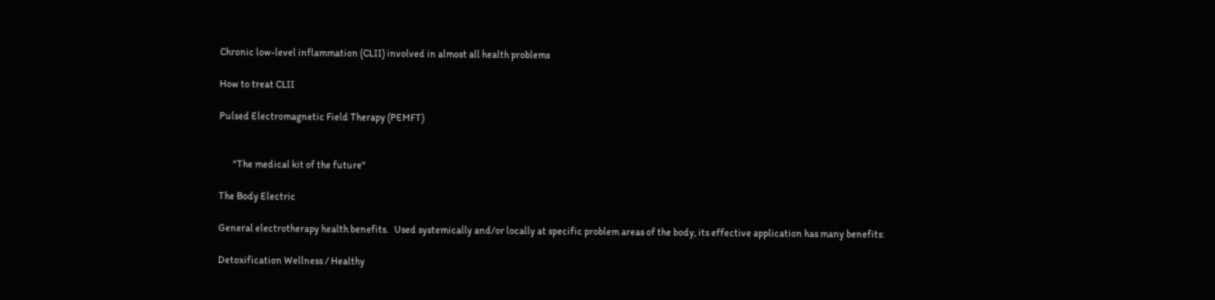Chronic low-level inflammation (CLII) involved in almost all health problems

How to treat CLII

Pulsed Electromagnetic Field Therapy (PEMFT)


       "The medical kit of the future"

The Body Electric

General electrotherapy health benefits.   Used systemically and/or locally at specific problem areas of the body, its effective application has many benefits:

Detoxification Wellness / Healthy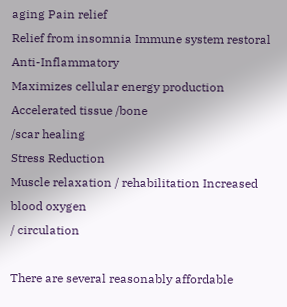aging Pain relief
Relief from insomnia Immune system restoral Anti-Inflammatory
Maximizes cellular energy production Accelerated tissue /bone
/scar healing
Stress Reduction
Muscle relaxation / rehabilitation Increased blood oxygen
/ circulation

There are several reasonably affordable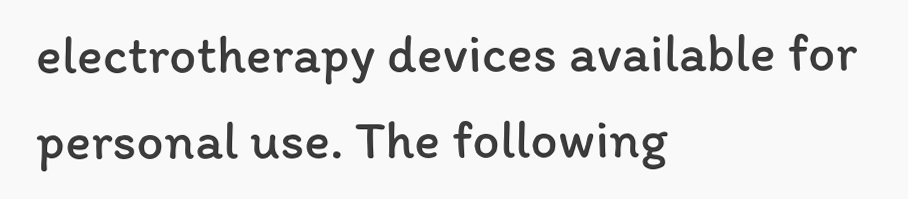electrotherapy devices available for personal use. The following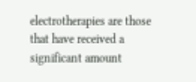electrotherapies are those that have received a significant amount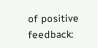of positive feedback: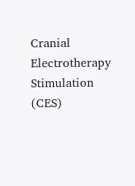Cranial Electrotherapy Stimulation (CES)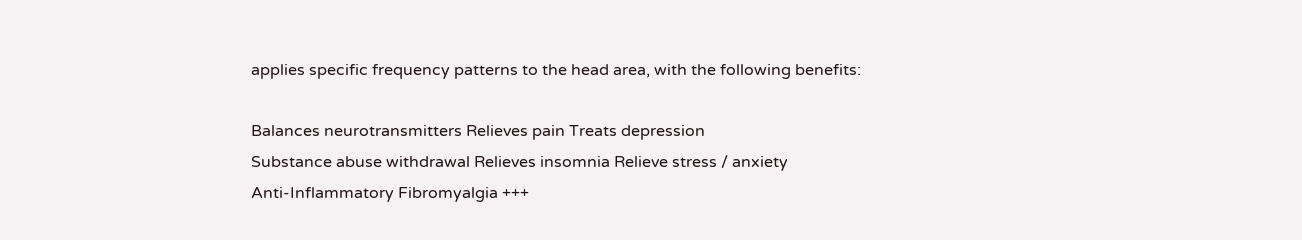applies specific frequency patterns to the head area, with the following benefits:

Balances neurotransmitters Relieves pain Treats depression
Substance abuse withdrawal Relieves insomnia Relieve stress / anxiety
Anti-Inflammatory Fibromyalgia +++